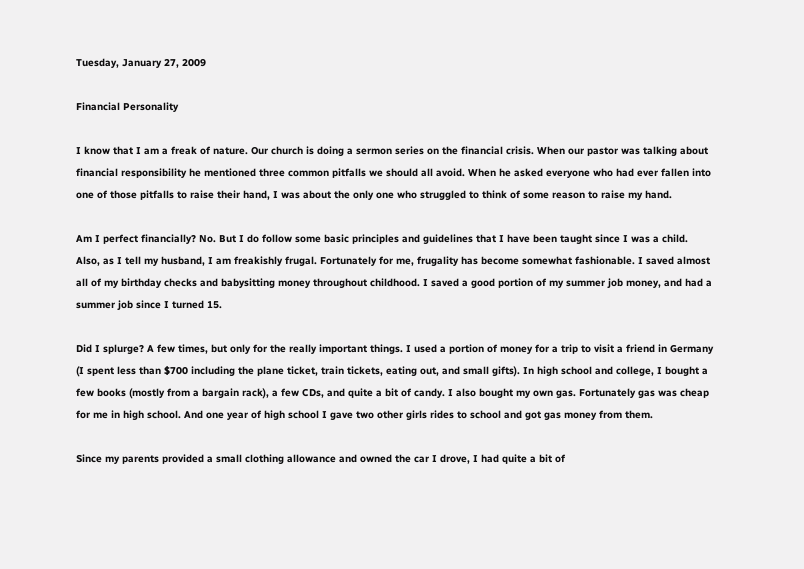Tuesday, January 27, 2009

Financial Personality

I know that I am a freak of nature. Our church is doing a sermon series on the financial crisis. When our pastor was talking about financial responsibility he mentioned three common pitfalls we should all avoid. When he asked everyone who had ever fallen into one of those pitfalls to raise their hand, I was about the only one who struggled to think of some reason to raise my hand.

Am I perfect financially? No. But I do follow some basic principles and guidelines that I have been taught since I was a child. Also, as I tell my husband, I am freakishly frugal. Fortunately for me, frugality has become somewhat fashionable. I saved almost all of my birthday checks and babysitting money throughout childhood. I saved a good portion of my summer job money, and had a summer job since I turned 15.

Did I splurge? A few times, but only for the really important things. I used a portion of money for a trip to visit a friend in Germany (I spent less than $700 including the plane ticket, train tickets, eating out, and small gifts). In high school and college, I bought a few books (mostly from a bargain rack), a few CDs, and quite a bit of candy. I also bought my own gas. Fortunately gas was cheap for me in high school. And one year of high school I gave two other girls rides to school and got gas money from them.

Since my parents provided a small clothing allowance and owned the car I drove, I had quite a bit of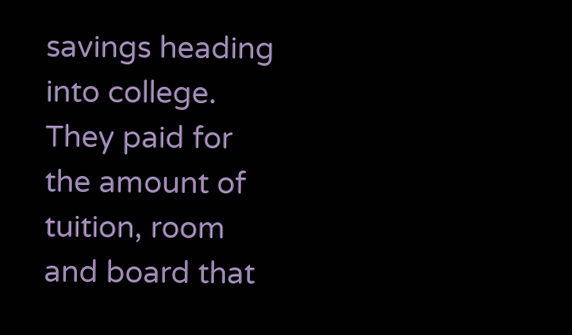savings heading into college. They paid for the amount of tuition, room and board that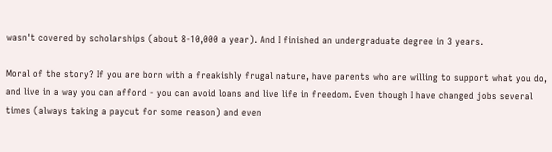wasn't covered by scholarships (about 8-10,000 a year). And I finished an undergraduate degree in 3 years.

Moral of the story? If you are born with a freakishly frugal nature, have parents who are willing to support what you do, and live in a way you can afford - you can avoid loans and live life in freedom. Even though I have changed jobs several times (always taking a paycut for some reason) and even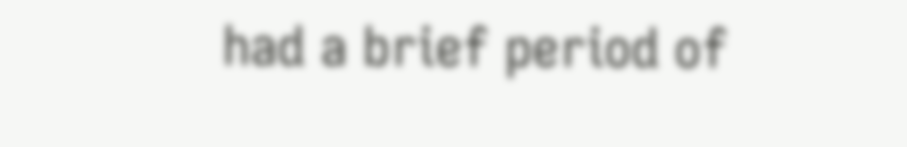had a brief period of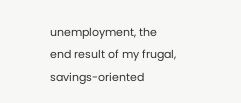unemployment, the end result of my frugal, savings-oriented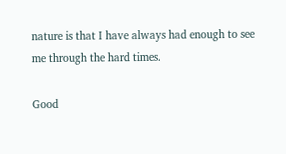nature is that I have always had enough to see me through the hard times.

Good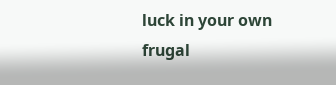luck in your own frugal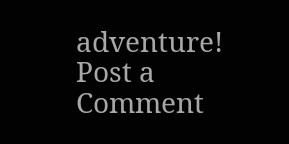adventure!
Post a Comment